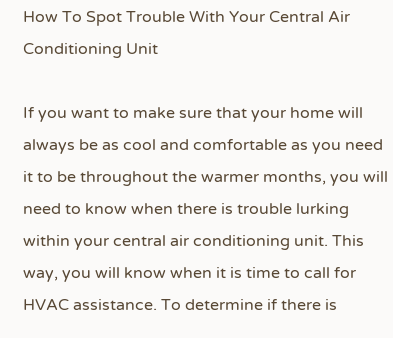How To Spot Trouble With Your Central Air Conditioning Unit

If you want to make sure that your home will always be as cool and comfortable as you need it to be throughout the warmer months, you will need to know when there is trouble lurking within your central air conditioning unit. This way, you will know when it is time to call for HVAC assistance. To determine if there is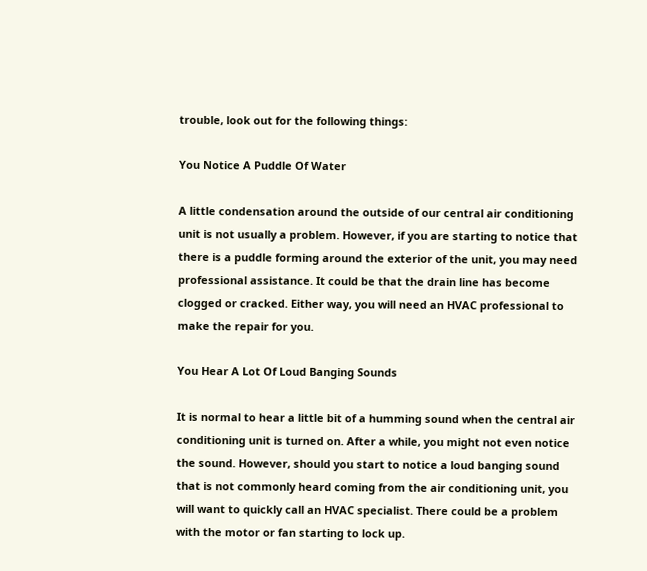trouble, look out for the following things:

You Notice A Puddle Of Water

A little condensation around the outside of our central air conditioning unit is not usually a problem. However, if you are starting to notice that there is a puddle forming around the exterior of the unit, you may need professional assistance. It could be that the drain line has become clogged or cracked. Either way, you will need an HVAC professional to make the repair for you.

You Hear A Lot Of Loud Banging Sounds

It is normal to hear a little bit of a humming sound when the central air conditioning unit is turned on. After a while, you might not even notice the sound. However, should you start to notice a loud banging sound that is not commonly heard coming from the air conditioning unit, you will want to quickly call an HVAC specialist. There could be a problem with the motor or fan starting to lock up.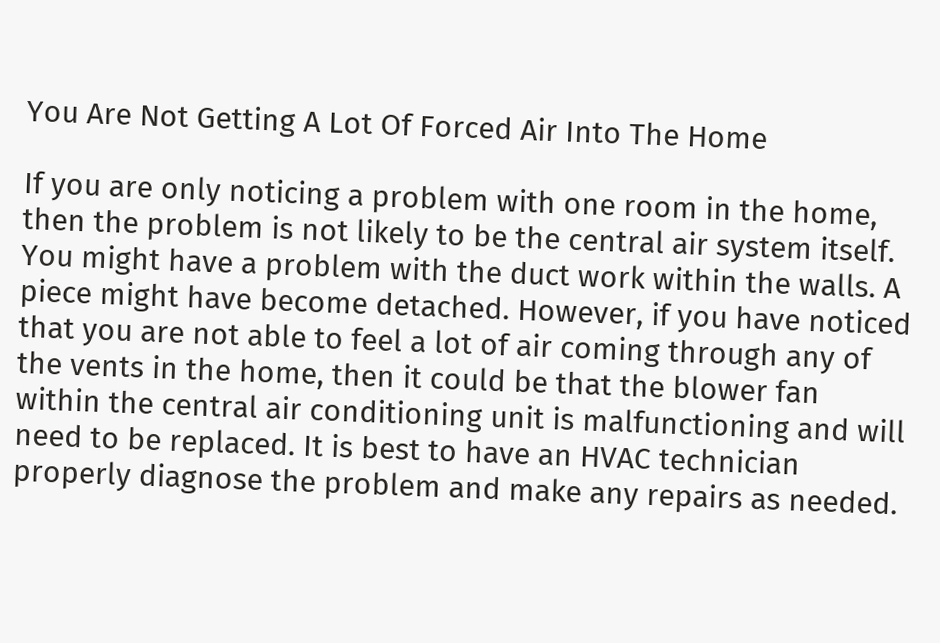You Are Not Getting A Lot Of Forced Air Into The Home

If you are only noticing a problem with one room in the home, then the problem is not likely to be the central air system itself. You might have a problem with the duct work within the walls. A piece might have become detached. However, if you have noticed that you are not able to feel a lot of air coming through any of the vents in the home, then it could be that the blower fan within the central air conditioning unit is malfunctioning and will need to be replaced. It is best to have an HVAC technician properly diagnose the problem and make any repairs as needed.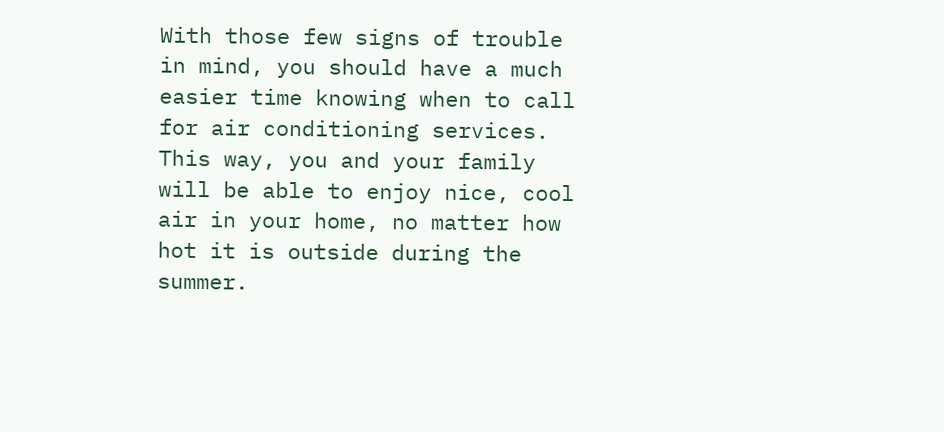With those few signs of trouble in mind, you should have a much easier time knowing when to call for air conditioning services. This way, you and your family will be able to enjoy nice, cool air in your home, no matter how hot it is outside during the summer.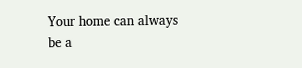Your home can always be a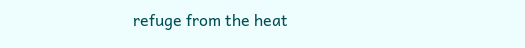refuge from the heat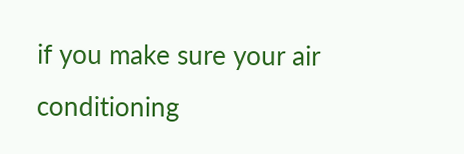if you make sure your air conditioning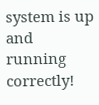system is up and running correctly!